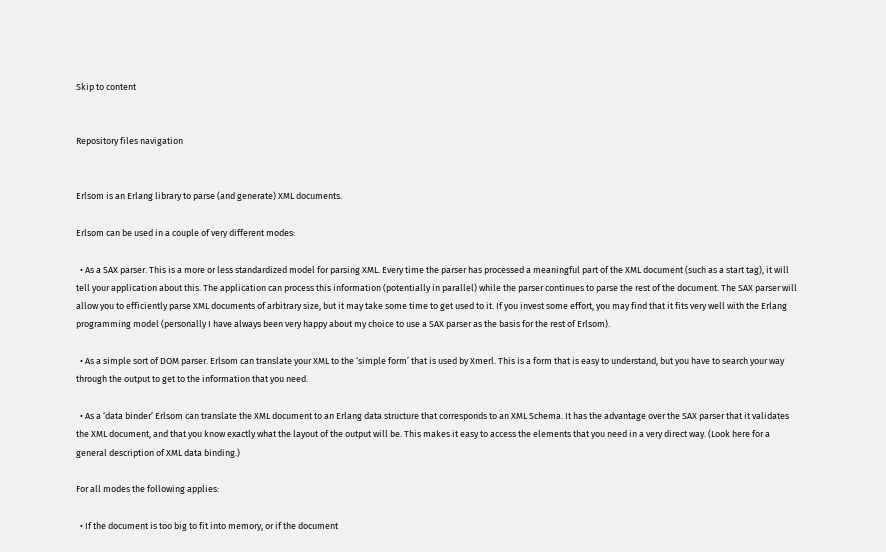Skip to content


Repository files navigation


Erlsom is an Erlang library to parse (and generate) XML documents.

Erlsom can be used in a couple of very different modes:

  • As a SAX parser. This is a more or less standardized model for parsing XML. Every time the parser has processed a meaningful part of the XML document (such as a start tag), it will tell your application about this. The application can process this information (potentially in parallel) while the parser continues to parse the rest of the document. The SAX parser will allow you to efficiently parse XML documents of arbitrary size, but it may take some time to get used to it. If you invest some effort, you may find that it fits very well with the Erlang programming model (personally I have always been very happy about my choice to use a SAX parser as the basis for the rest of Erlsom).

  • As a simple sort of DOM parser. Erlsom can translate your XML to the ‘simple form’ that is used by Xmerl. This is a form that is easy to understand, but you have to search your way through the output to get to the information that you need.

  • As a ‘data binder’ Erlsom can translate the XML document to an Erlang data structure that corresponds to an XML Schema. It has the advantage over the SAX parser that it validates the XML document, and that you know exactly what the layout of the output will be. This makes it easy to access the elements that you need in a very direct way. (Look here for a general description of XML data binding.)

For all modes the following applies:

  • If the document is too big to fit into memory, or if the document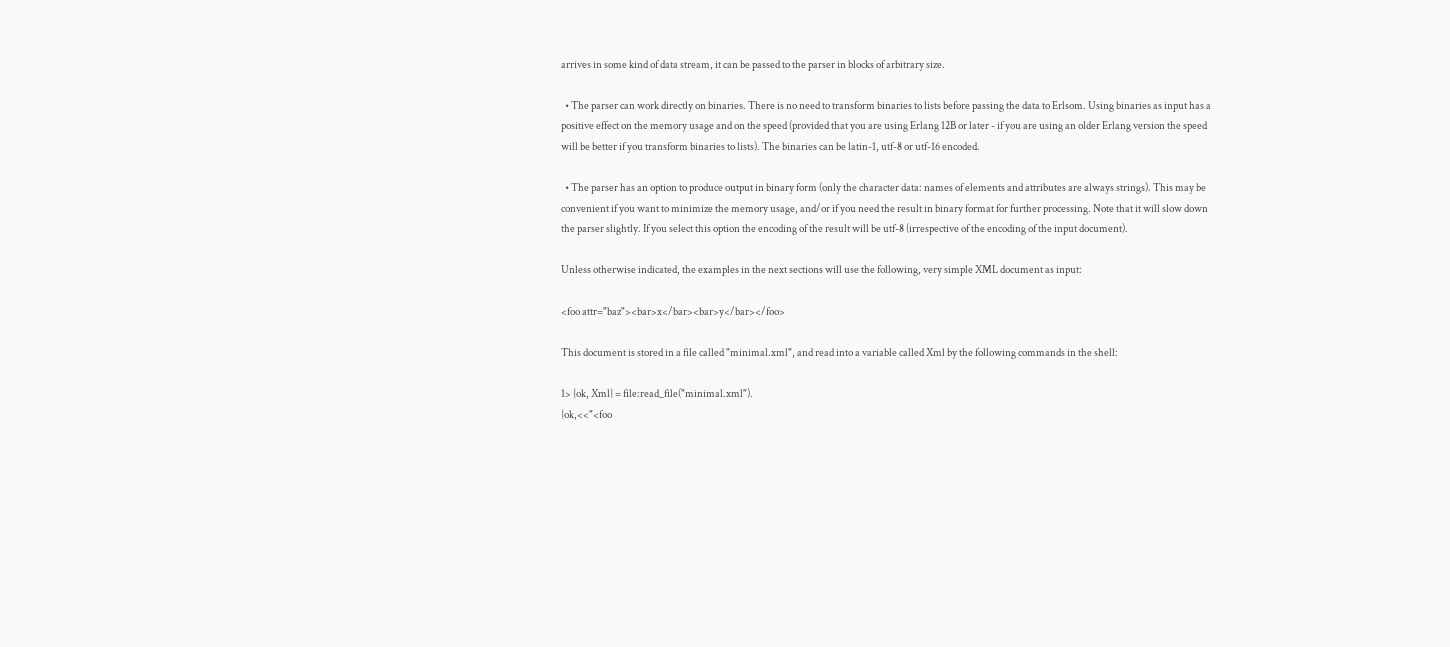arrives in some kind of data stream, it can be passed to the parser in blocks of arbitrary size.

  • The parser can work directly on binaries. There is no need to transform binaries to lists before passing the data to Erlsom. Using binaries as input has a positive effect on the memory usage and on the speed (provided that you are using Erlang 12B or later - if you are using an older Erlang version the speed will be better if you transform binaries to lists). The binaries can be latin-1, utf-8 or utf-16 encoded.

  • The parser has an option to produce output in binary form (only the character data: names of elements and attributes are always strings). This may be convenient if you want to minimize the memory usage, and/or if you need the result in binary format for further processing. Note that it will slow down the parser slightly. If you select this option the encoding of the result will be utf-8 (irrespective of the encoding of the input document).

Unless otherwise indicated, the examples in the next sections will use the following, very simple XML document as input:

<foo attr="baz"><bar>x</bar><bar>y</bar></foo>

This document is stored in a file called "minimal.xml", and read into a variable called Xml by the following commands in the shell:

1> {ok, Xml} = file:read_file("minimal.xml").
{ok,<<"<foo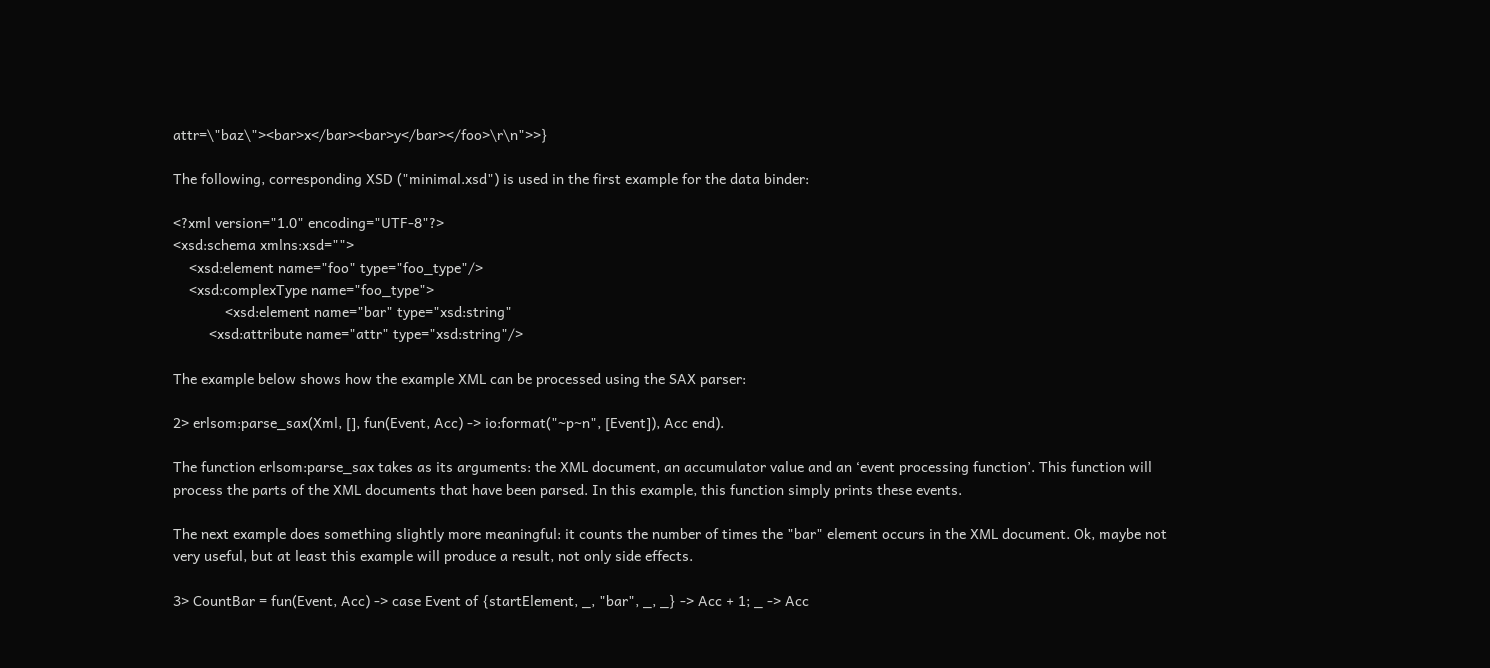attr=\"baz\"><bar>x</bar><bar>y</bar></foo>\r\n">>}

The following, corresponding XSD ("minimal.xsd") is used in the first example for the data binder:

<?xml version="1.0" encoding="UTF-8"?>
<xsd:schema xmlns:xsd="">
    <xsd:element name="foo" type="foo_type"/>
    <xsd:complexType name="foo_type">
             <xsd:element name="bar" type="xsd:string"
         <xsd:attribute name="attr" type="xsd:string"/>

The example below shows how the example XML can be processed using the SAX parser:

2> erlsom:parse_sax(Xml, [], fun(Event, Acc) -> io:format("~p~n", [Event]), Acc end).

The function erlsom:parse_sax takes as its arguments: the XML document, an accumulator value and an ‘event processing function’. This function will process the parts of the XML documents that have been parsed. In this example, this function simply prints these events.

The next example does something slightly more meaningful: it counts the number of times the "bar" element occurs in the XML document. Ok, maybe not very useful, but at least this example will produce a result, not only side effects.

3> CountBar = fun(Event, Acc) -> case Event of {startElement, _, "bar", _, _} -> Acc + 1; _ -> Acc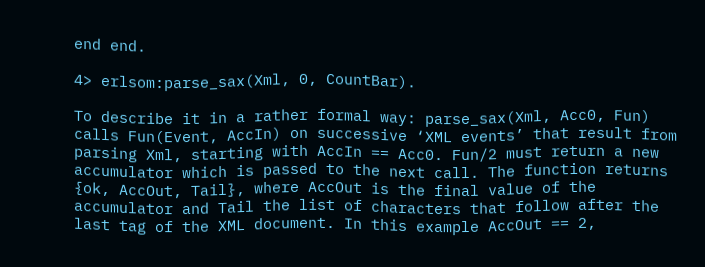end end.

4> erlsom:parse_sax(Xml, 0, CountBar).

To describe it in a rather formal way: parse_sax(Xml, Acc0, Fun) calls Fun(Event, AccIn) on successive ‘XML events’ that result from parsing Xml, starting with AccIn == Acc0. Fun/2 must return a new accumulator which is passed to the next call. The function returns {ok, AccOut, Tail}, where AccOut is the final value of the accumulator and Tail the list of characters that follow after the last tag of the XML document. In this example AccOut == 2,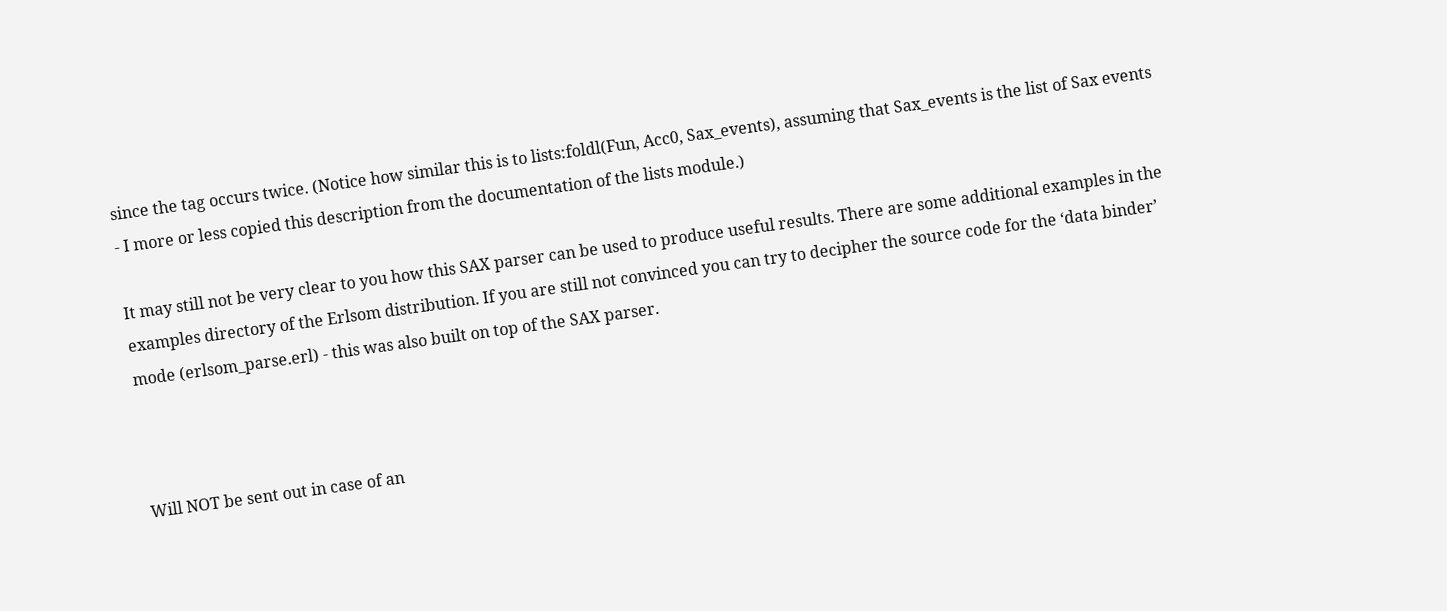since the tag occurs twice. (Notice how similar this is to lists:foldl(Fun, Acc0, Sax_events), assuming that Sax_events is the list of Sax events - I more or less copied this description from the documentation of the lists module.)

It may still not be very clear to you how this SAX parser can be used to produce useful results. There are some additional examples in the examples directory of the Erlsom distribution. If you are still not convinced you can try to decipher the source code for the ‘data binder’ mode (erlsom_parse.erl) - this was also built on top of the SAX parser.



Will NOT be sent out in case of an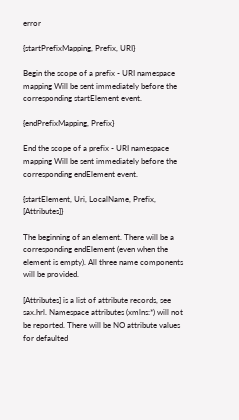error

{startPrefixMapping, Prefix, URI}

Begin the scope of a prefix - URI namespace mapping Will be sent immediately before the corresponding startElement event.

{endPrefixMapping, Prefix}

End the scope of a prefix - URI namespace mapping Will be sent immediately before the corresponding endElement event.

{startElement, Uri, LocalName, Prefix, [Attributes]}

The beginning of an element. There will be a corresponding endElement (even when the element is empty). All three name components will be provided.

[Attributes] is a list of attribute records, see sax.hrl. Namespace attributes (xmlns:*) will not be reported. There will be NO attribute values for defaulted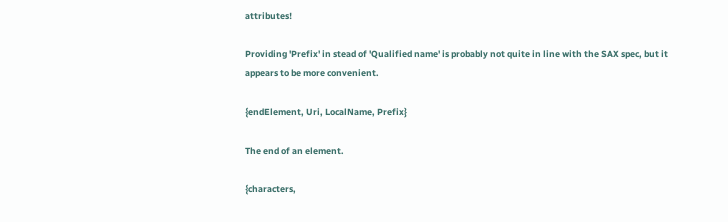attributes!

Providing 'Prefix' in stead of 'Qualified name' is probably not quite in line with the SAX spec, but it appears to be more convenient.

{endElement, Uri, LocalName, Prefix}

The end of an element.

{characters,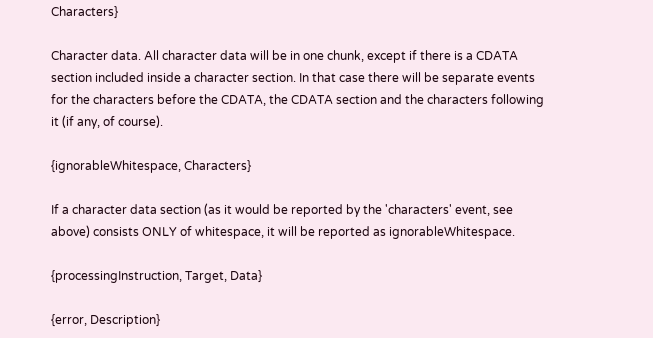Characters}

Character data. All character data will be in one chunk, except if there is a CDATA section included inside a character section. In that case there will be separate events for the characters before the CDATA, the CDATA section and the characters following it (if any, of course).

{ignorableWhitespace, Characters}

If a character data section (as it would be reported by the 'characters' event, see above) consists ONLY of whitespace, it will be reported as ignorableWhitespace.

{processingInstruction, Target, Data}

{error, Description}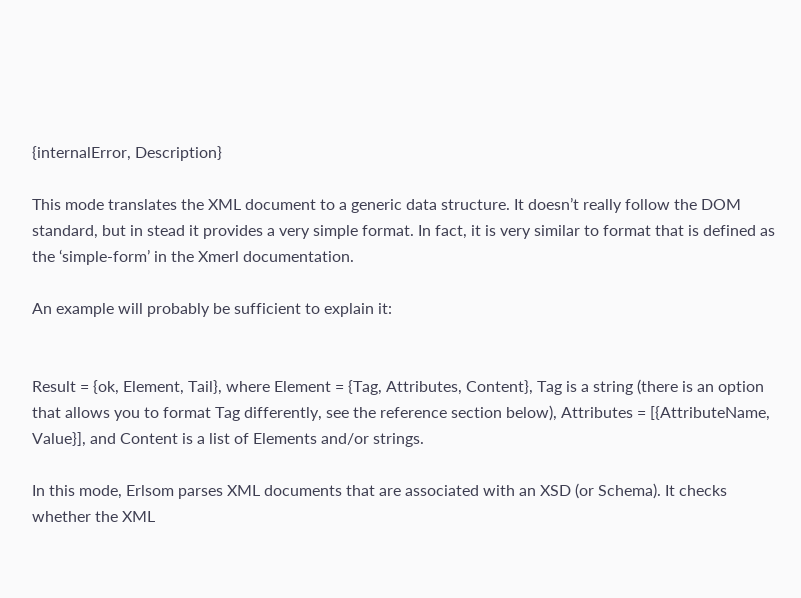{internalError, Description}

This mode translates the XML document to a generic data structure. It doesn’t really follow the DOM standard, but in stead it provides a very simple format. In fact, it is very similar to format that is defined as the ‘simple-form’ in the Xmerl documentation.

An example will probably be sufficient to explain it:


Result = {ok, Element, Tail}, where Element = {Tag, Attributes, Content}, Tag is a string (there is an option that allows you to format Tag differently, see the reference section below), Attributes = [{AttributeName, Value}], and Content is a list of Elements and/or strings.

In this mode, Erlsom parses XML documents that are associated with an XSD (or Schema). It checks whether the XML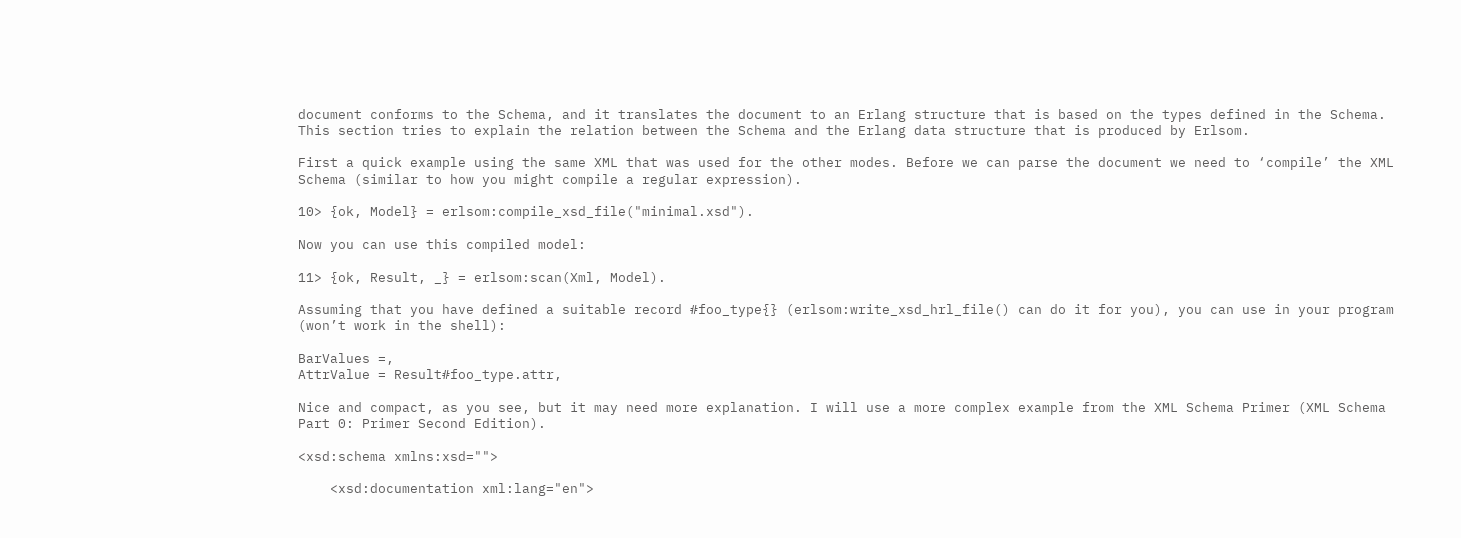document conforms to the Schema, and it translates the document to an Erlang structure that is based on the types defined in the Schema. This section tries to explain the relation between the Schema and the Erlang data structure that is produced by Erlsom.

First a quick example using the same XML that was used for the other modes. Before we can parse the document we need to ‘compile’ the XML Schema (similar to how you might compile a regular expression).

10> {ok, Model} = erlsom:compile_xsd_file("minimal.xsd").

Now you can use this compiled model:

11> {ok, Result, _} = erlsom:scan(Xml, Model).

Assuming that you have defined a suitable record #foo_type{} (erlsom:write_xsd_hrl_file() can do it for you), you can use in your program (won’t work in the shell):

BarValues =,
AttrValue = Result#foo_type.attr,

Nice and compact, as you see, but it may need more explanation. I will use a more complex example from the XML Schema Primer (XML Schema Part 0: Primer Second Edition).

<xsd:schema xmlns:xsd="">

    <xsd:documentation xml:lang="en">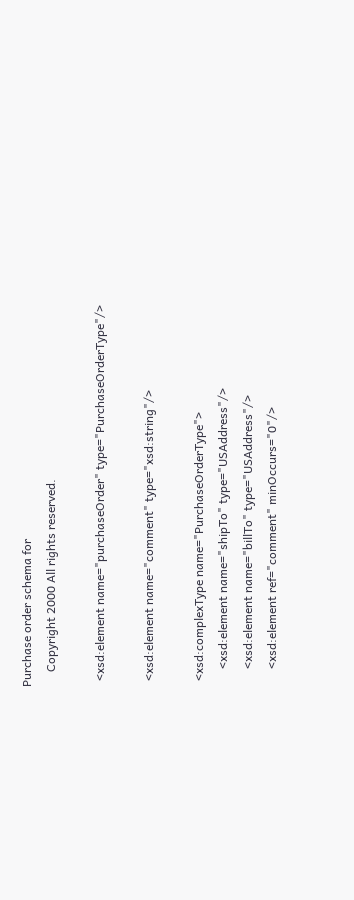Purchase order schema for
     Copyright 2000 All rights reserved.

  <xsd:element name="purchaseOrder" type="PurchaseOrderType"/>

  <xsd:element name="comment" type="xsd:string"/>

  <xsd:complexType name="PurchaseOrderType">
      <xsd:element name="shipTo" type="USAddress"/>
      <xsd:element name="billTo" type="USAddress"/>
      <xsd:element ref="comment" minOccurs="0"/>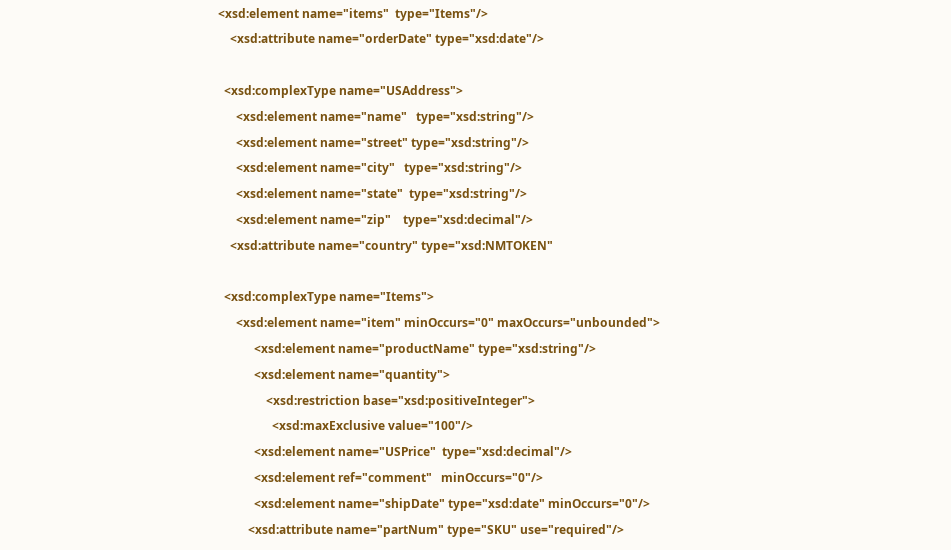<xsd:element name="items"  type="Items"/>
    <xsd:attribute name="orderDate" type="xsd:date"/>

  <xsd:complexType name="USAddress">
      <xsd:element name="name"   type="xsd:string"/>
      <xsd:element name="street" type="xsd:string"/>
      <xsd:element name="city"   type="xsd:string"/>
      <xsd:element name="state"  type="xsd:string"/>
      <xsd:element name="zip"    type="xsd:decimal"/>
    <xsd:attribute name="country" type="xsd:NMTOKEN"

  <xsd:complexType name="Items">
      <xsd:element name="item" minOccurs="0" maxOccurs="unbounded">
            <xsd:element name="productName" type="xsd:string"/>
            <xsd:element name="quantity">
                <xsd:restriction base="xsd:positiveInteger">
                  <xsd:maxExclusive value="100"/>
            <xsd:element name="USPrice"  type="xsd:decimal"/>
            <xsd:element ref="comment"   minOccurs="0"/>
            <xsd:element name="shipDate" type="xsd:date" minOccurs="0"/>
          <xsd:attribute name="partNum" type="SKU" use="required"/>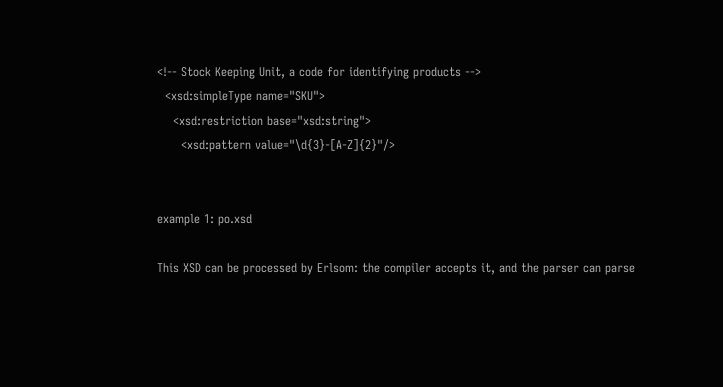<!-- Stock Keeping Unit, a code for identifying products -->
  <xsd:simpleType name="SKU">
    <xsd:restriction base="xsd:string">
      <xsd:pattern value="\d{3}-[A-Z]{2}"/>


example 1: po.xsd

This XSD can be processed by Erlsom: the compiler accepts it, and the parser can parse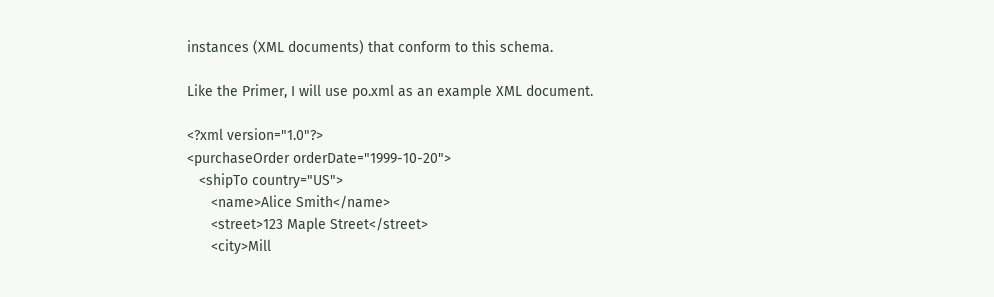instances (XML documents) that conform to this schema.

Like the Primer, I will use po.xml as an example XML document.

<?xml version="1.0"?>
<purchaseOrder orderDate="1999-10-20">
   <shipTo country="US">
      <name>Alice Smith</name>
      <street>123 Maple Street</street>
      <city>Mill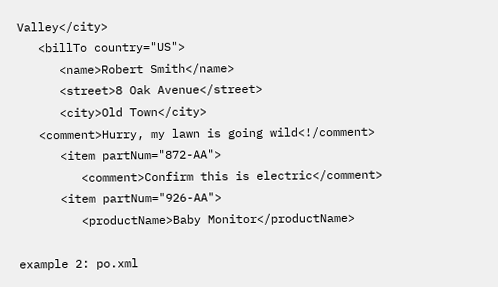Valley</city>
   <billTo country="US">
      <name>Robert Smith</name>
      <street>8 Oak Avenue</street>
      <city>Old Town</city>
   <comment>Hurry, my lawn is going wild<!/comment>
      <item partNum="872-AA">
         <comment>Confirm this is electric</comment>
      <item partNum="926-AA">
         <productName>Baby Monitor</productName>

example 2: po.xml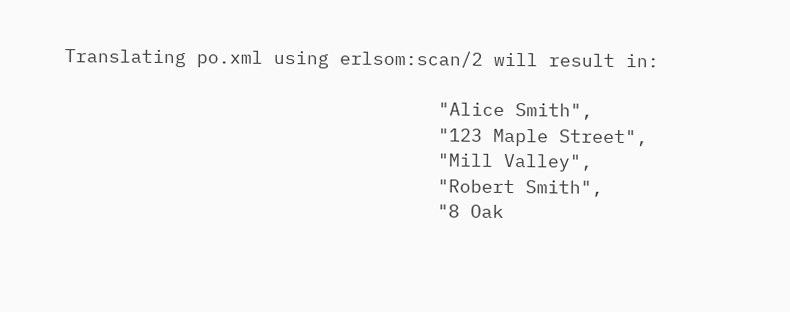Translating po.xml using erlsom:scan/2 will result in:

                                  "Alice Smith",
                                  "123 Maple Street",
                                  "Mill Valley",
                                  "Robert Smith",
                                  "8 Oak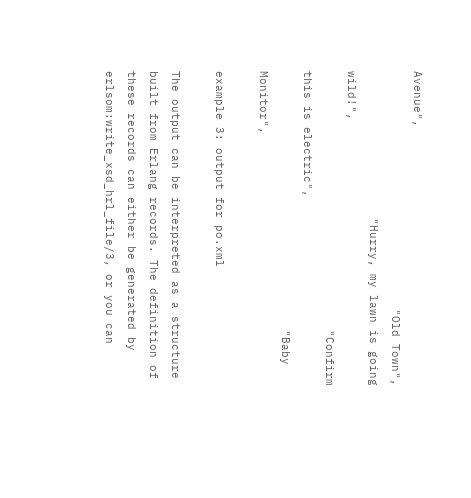Avenue",
                                  "Old Town",
                     "Hurry, my lawn is going wild!",
                                     "Confirm this is electric",
                                     "Baby Monitor",

example 3: output for po.xml

The output can be interpreted as a structure built from Erlang records. The definition of these records can either be generated by erlsom:write_xsd_hrl_file/3, or you can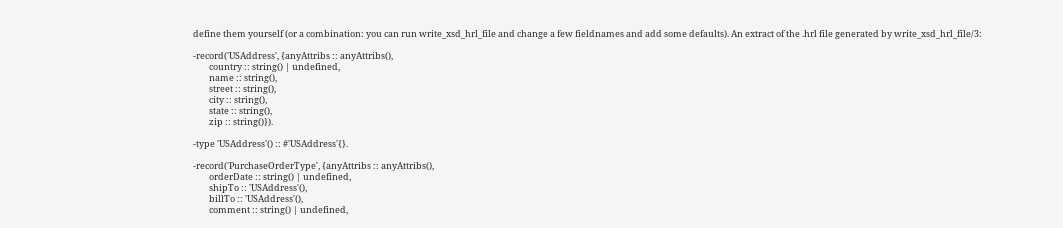define them yourself (or a combination: you can run write_xsd_hrl_file and change a few fieldnames and add some defaults). An extract of the .hrl file generated by write_xsd_hrl_file/3:

-record('USAddress', {anyAttribs :: anyAttribs(),
        country :: string() | undefined,
        name :: string(),
        street :: string(),
        city :: string(),
        state :: string(),
        zip :: string()}).

-type 'USAddress'() :: #'USAddress'{}.

-record('PurchaseOrderType', {anyAttribs :: anyAttribs(),
        orderDate :: string() | undefined,
        shipTo :: 'USAddress'(),
        billTo :: 'USAddress'(),
        comment :: string() | undefined,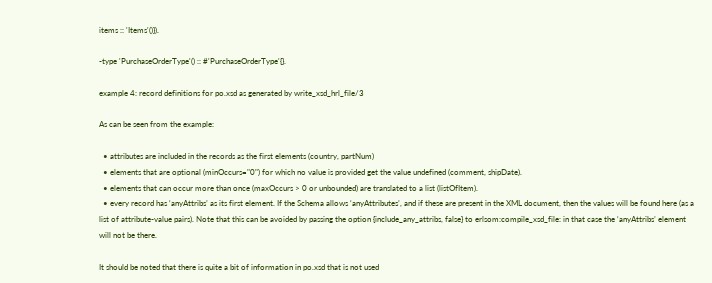items :: 'Items'()}).

-type 'PurchaseOrderType'() :: #'PurchaseOrderType'{}.

example 4: record definitions for po.xsd as generated by write_xsd_hrl_file/3

As can be seen from the example:

  • attributes are included in the records as the first elements (country, partNum)
  • elements that are optional (minOccurs="0") for which no value is provided get the value undefined (comment, shipDate).
  • elements that can occur more than once (maxOccurs > 0 or unbounded) are translated to a list (listOfItem).
  • every record has ‘anyAttribs’ as its first element. If the Schema allows ‘anyAttributes’, and if these are present in the XML document, then the values will be found here (as a list of attribute-value pairs). Note that this can be avoided by passing the option {include_any_attribs, false} to erlsom:compile_xsd_file: in that case the ‘anyAttribs’ element will not be there.

It should be noted that there is quite a bit of information in po.xsd that is not used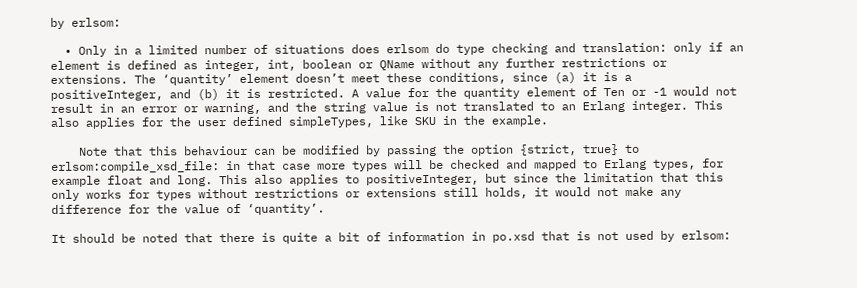by erlsom:

  • Only in a limited number of situations does erlsom do type checking and translation: only if an element is defined as integer, int, boolean or QName without any further restrictions or extensions. The ‘quantity’ element doesn’t meet these conditions, since (a) it is a positiveInteger, and (b) it is restricted. A value for the quantity element of Ten or -1 would not result in an error or warning, and the string value is not translated to an Erlang integer. This also applies for the user defined simpleTypes, like SKU in the example.

    Note that this behaviour can be modified by passing the option {strict, true} to erlsom:compile_xsd_file: in that case more types will be checked and mapped to Erlang types, for example float and long. This also applies to positiveInteger, but since the limitation that this only works for types without restrictions or extensions still holds, it would not make any difference for the value of ‘quantity’.

It should be noted that there is quite a bit of information in po.xsd that is not used by erlsom: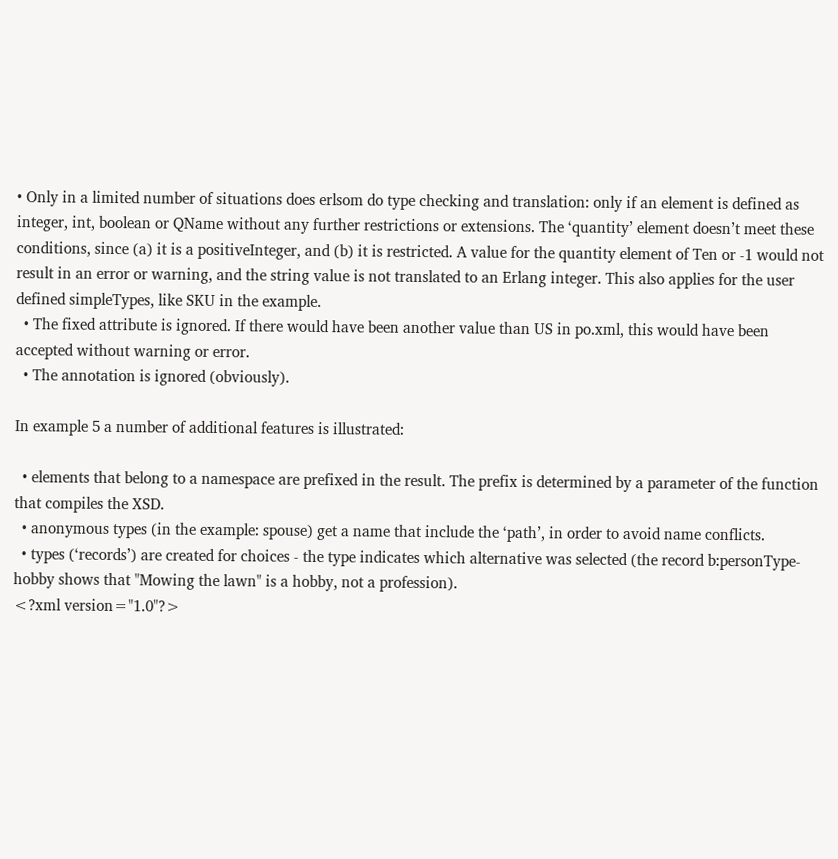• Only in a limited number of situations does erlsom do type checking and translation: only if an element is defined as integer, int, boolean or QName without any further restrictions or extensions. The ‘quantity’ element doesn’t meet these conditions, since (a) it is a positiveInteger, and (b) it is restricted. A value for the quantity element of Ten or -1 would not result in an error or warning, and the string value is not translated to an Erlang integer. This also applies for the user defined simpleTypes, like SKU in the example.
  • The fixed attribute is ignored. If there would have been another value than US in po.xml, this would have been accepted without warning or error.
  • The annotation is ignored (obviously).

In example 5 a number of additional features is illustrated:

  • elements that belong to a namespace are prefixed in the result. The prefix is determined by a parameter of the function that compiles the XSD.
  • anonymous types (in the example: spouse) get a name that include the ‘path’, in order to avoid name conflicts.
  • types (‘records’) are created for choices - the type indicates which alternative was selected (the record b:personType-hobby shows that "Mowing the lawn" is a hobby, not a profession).
<?xml version="1.0"?>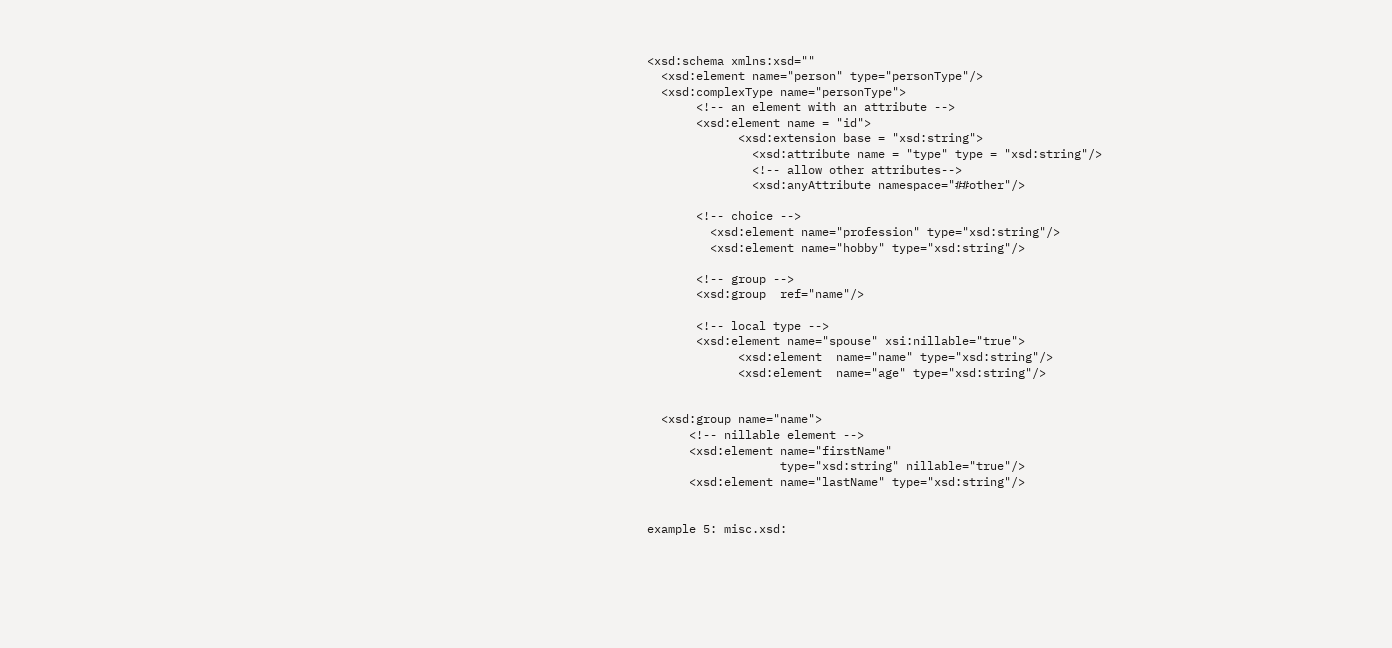<xsd:schema xmlns:xsd=""
  <xsd:element name="person" type="personType"/>
  <xsd:complexType name="personType">
       <!-- an element with an attribute -->
       <xsd:element name = "id">
             <xsd:extension base = "xsd:string">
               <xsd:attribute name = "type" type = "xsd:string"/>
               <!-- allow other attributes-->
               <xsd:anyAttribute namespace="##other"/>

       <!-- choice -->
         <xsd:element name="profession" type="xsd:string"/>
         <xsd:element name="hobby" type="xsd:string"/>

       <!-- group -->
       <xsd:group  ref="name"/>

       <!-- local type -->
       <xsd:element name="spouse" xsi:nillable="true">
             <xsd:element  name="name" type="xsd:string"/>
             <xsd:element  name="age" type="xsd:string"/>


  <xsd:group name="name">
      <!-- nillable element -->
      <xsd:element name="firstName"
                   type="xsd:string" nillable="true"/>
      <xsd:element name="lastName" type="xsd:string"/>


example 5: misc.xsd: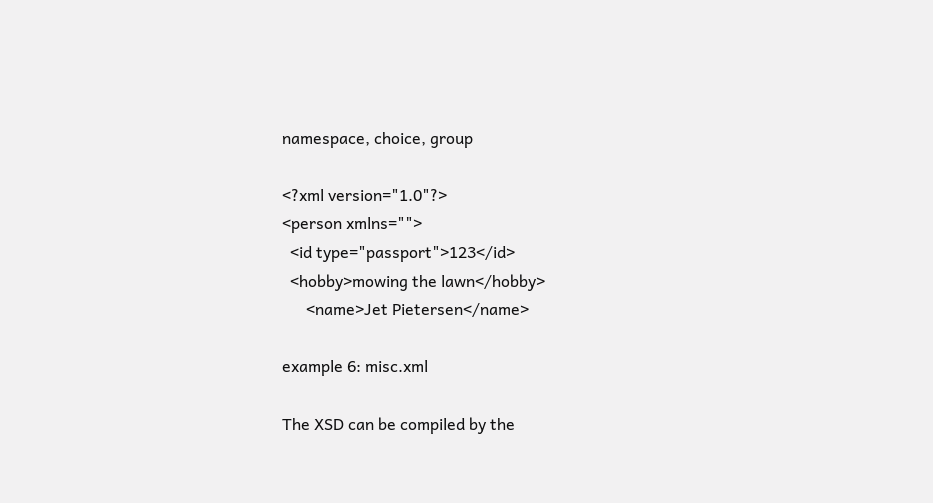namespace, choice, group

<?xml version="1.0"?>
<person xmlns="">
  <id type="passport">123</id>
  <hobby>mowing the lawn</hobby>
      <name>Jet Pietersen</name>

example 6: misc.xml

The XSD can be compiled by the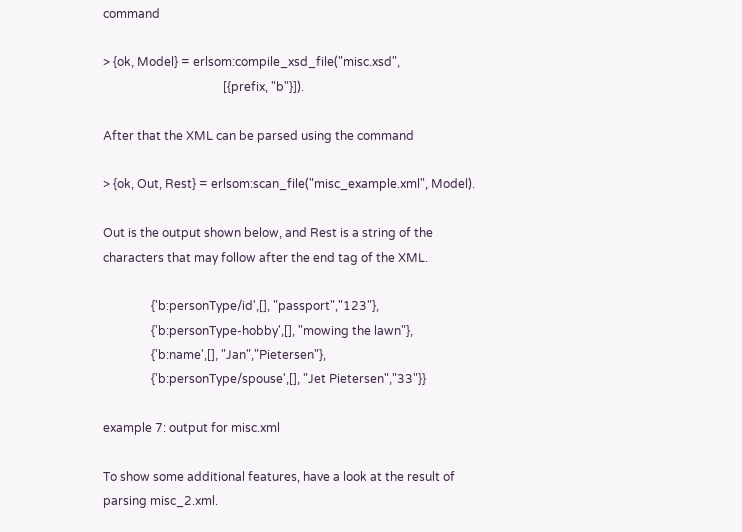command

> {ok, Model} = erlsom:compile_xsd_file("misc.xsd",
                                        [{prefix, "b"}]).

After that the XML can be parsed using the command

> {ok, Out, Rest} = erlsom:scan_file("misc_example.xml", Model).

Out is the output shown below, and Rest is a string of the characters that may follow after the end tag of the XML.

                {'b:personType/id',[], "passport","123"},
                {'b:personType-hobby',[], "mowing the lawn"},
                {'b:name',[], "Jan","Pietersen"},
                {'b:personType/spouse',[], "Jet Pietersen","33"}}

example 7: output for misc.xml

To show some additional features, have a look at the result of parsing misc_2.xml.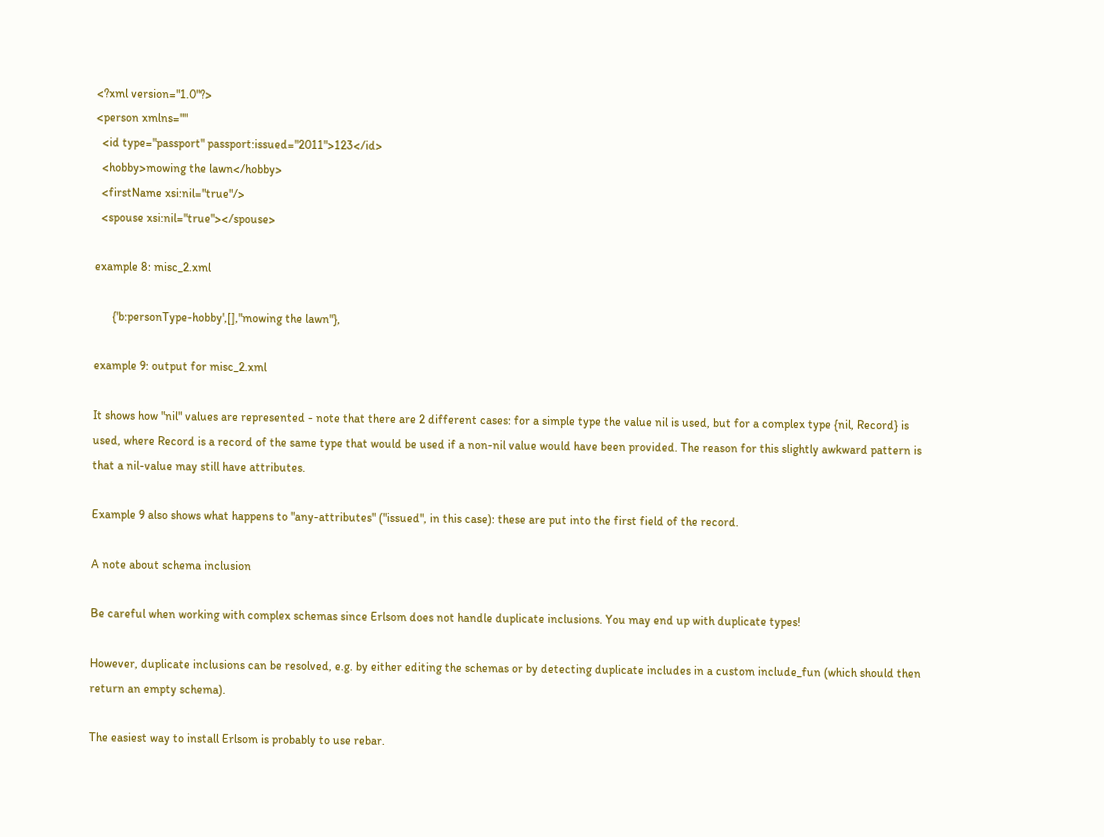<?xml version="1.0"?>
<person xmlns=""
  <id type="passport" passport:issued="2011">123</id>
  <hobby>mowing the lawn</hobby>
  <firstName xsi:nil="true"/>
  <spouse xsi:nil="true"></spouse>

example 8: misc_2.xml

      {'b:personType-hobby',[],"mowing the lawn"},

example 9: output for misc_2.xml

It shows how "nil" values are represented - note that there are 2 different cases: for a simple type the value nil is used, but for a complex type {nil, Record} is used, where Record is a record of the same type that would be used if a non-nil value would have been provided. The reason for this slightly awkward pattern is that a nil-value may still have attributes.

Example 9 also shows what happens to "any-attributes" ("issued", in this case): these are put into the first field of the record.

A note about schema inclusion

Be careful when working with complex schemas since Erlsom does not handle duplicate inclusions. You may end up with duplicate types!

However, duplicate inclusions can be resolved, e.g. by either editing the schemas or by detecting duplicate includes in a custom include_fun (which should then return an empty schema).

The easiest way to install Erlsom is probably to use rebar.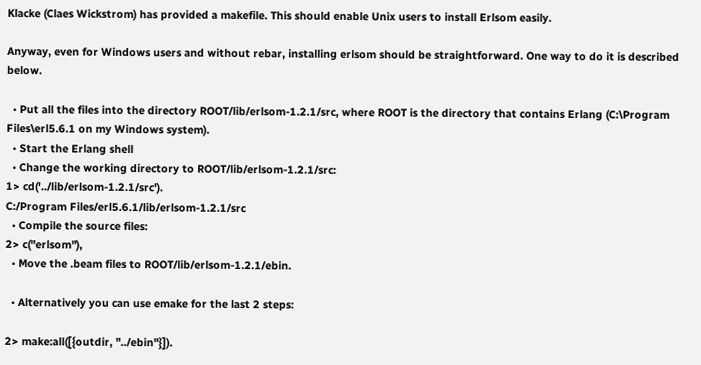Klacke (Claes Wickstrom) has provided a makefile. This should enable Unix users to install Erlsom easily.

Anyway, even for Windows users and without rebar, installing erlsom should be straightforward. One way to do it is described below.

  • Put all the files into the directory ROOT/lib/erlsom-1.2.1/src, where ROOT is the directory that contains Erlang (C:\Program Files\erl5.6.1 on my Windows system).
  • Start the Erlang shell
  • Change the working directory to ROOT/lib/erlsom-1.2.1/src:
1> cd('../lib/erlsom-1.2.1/src').
C:/Program Files/erl5.6.1/lib/erlsom-1.2.1/src
  • Compile the source files:
2> c("erlsom"),
  • Move the .beam files to ROOT/lib/erlsom-1.2.1/ebin.

  • Alternatively you can use emake for the last 2 steps:

2> make:all([{outdir, "../ebin"}]).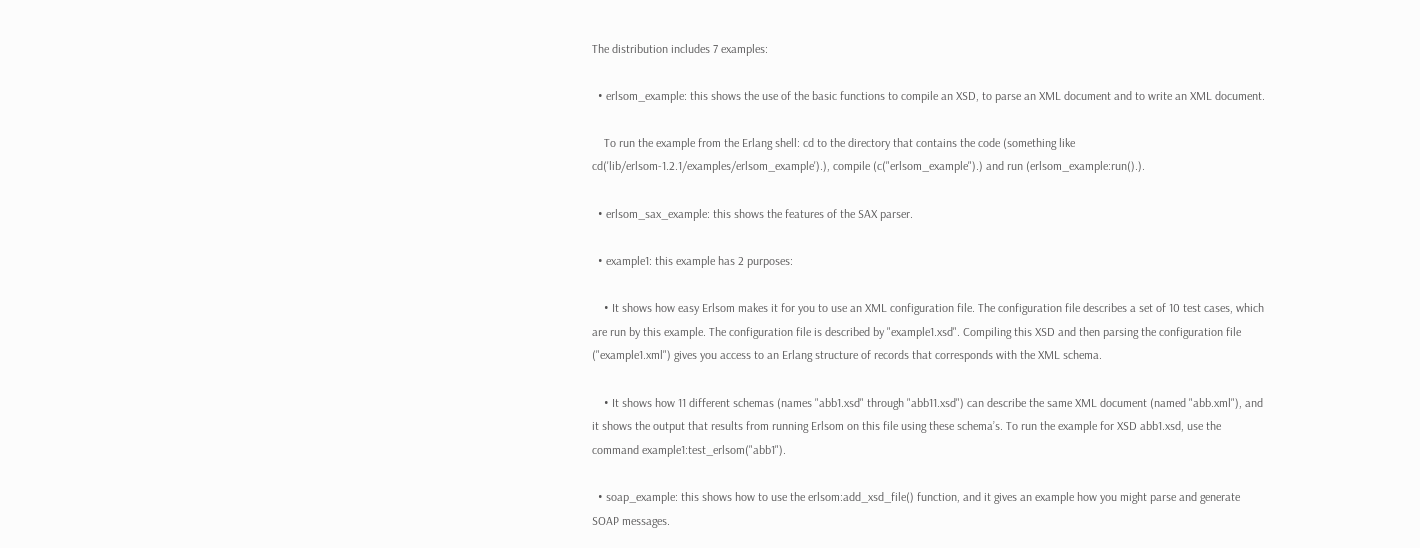The distribution includes 7 examples:

  • erlsom_example: this shows the use of the basic functions to compile an XSD, to parse an XML document and to write an XML document.

    To run the example from the Erlang shell: cd to the directory that contains the code (something like cd('lib/erlsom-1.2.1/examples/erlsom_example').), compile (c("erlsom_example").) and run (erlsom_example:run().).

  • erlsom_sax_example: this shows the features of the SAX parser.

  • example1: this example has 2 purposes:

    • It shows how easy Erlsom makes it for you to use an XML configuration file. The configuration file describes a set of 10 test cases, which are run by this example. The configuration file is described by "example1.xsd". Compiling this XSD and then parsing the configuration file ("example1.xml") gives you access to an Erlang structure of records that corresponds with the XML schema.

    • It shows how 11 different schemas (names "abb1.xsd" through "abb11.xsd") can describe the same XML document (named "abb.xml"), and it shows the output that results from running Erlsom on this file using these schema’s. To run the example for XSD abb1.xsd, use the command example1:test_erlsom("abb1").

  • soap_example: this shows how to use the erlsom:add_xsd_file() function, and it gives an example how you might parse and generate SOAP messages.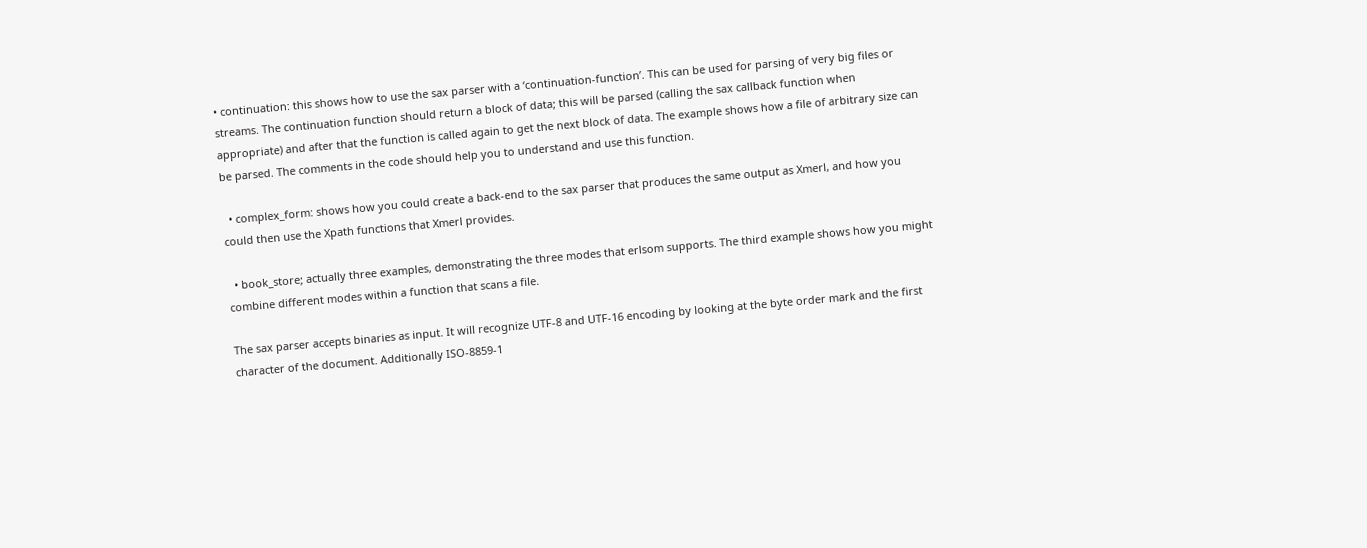• continuation: this shows how to use the sax parser with a ‘continuation-function’. This can be used for parsing of very big files or streams. The continuation function should return a block of data; this will be parsed (calling the sax callback function when appropriate) and after that the function is called again to get the next block of data. The example shows how a file of arbitrary size can be parsed. The comments in the code should help you to understand and use this function.

  • complex_form: shows how you could create a back-end to the sax parser that produces the same output as Xmerl, and how you could then use the Xpath functions that Xmerl provides.

  • book_store; actually three examples, demonstrating the three modes that erlsom supports. The third example shows how you might combine different modes within a function that scans a file.

The sax parser accepts binaries as input. It will recognize UTF-8 and UTF-16 encoding by looking at the byte order mark and the first character of the document. Additionally ISO-8859-1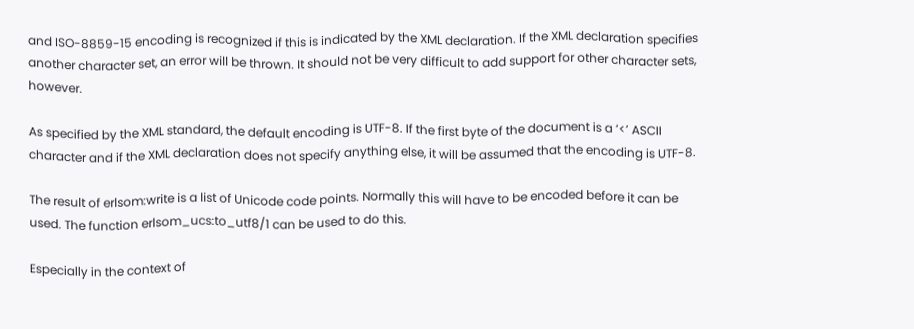and ISO-8859-15 encoding is recognized if this is indicated by the XML declaration. If the XML declaration specifies another character set, an error will be thrown. It should not be very difficult to add support for other character sets, however.

As specified by the XML standard, the default encoding is UTF-8. If the first byte of the document is a ‘<’ ASCII character and if the XML declaration does not specify anything else, it will be assumed that the encoding is UTF-8.

The result of erlsom:write is a list of Unicode code points. Normally this will have to be encoded before it can be used. The function erlsom_ucs:to_utf8/1 can be used to do this.

Especially in the context of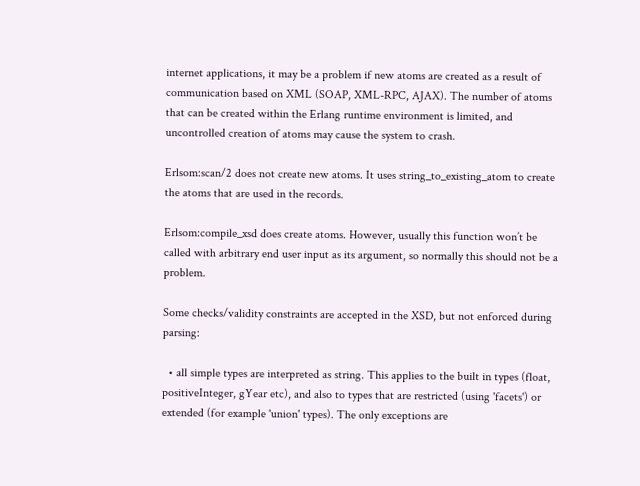internet applications, it may be a problem if new atoms are created as a result of communication based on XML (SOAP, XML-RPC, AJAX). The number of atoms that can be created within the Erlang runtime environment is limited, and uncontrolled creation of atoms may cause the system to crash.

Erlsom:scan/2 does not create new atoms. It uses string_to_existing_atom to create the atoms that are used in the records.

Erlsom:compile_xsd does create atoms. However, usually this function won’t be called with arbitrary end user input as its argument, so normally this should not be a problem.

Some checks/validity constraints are accepted in the XSD, but not enforced during parsing:

  • all simple types are interpreted as string. This applies to the built in types (float, positiveInteger, gYear etc), and also to types that are restricted (using 'facets') or extended (for example 'union' types). The only exceptions are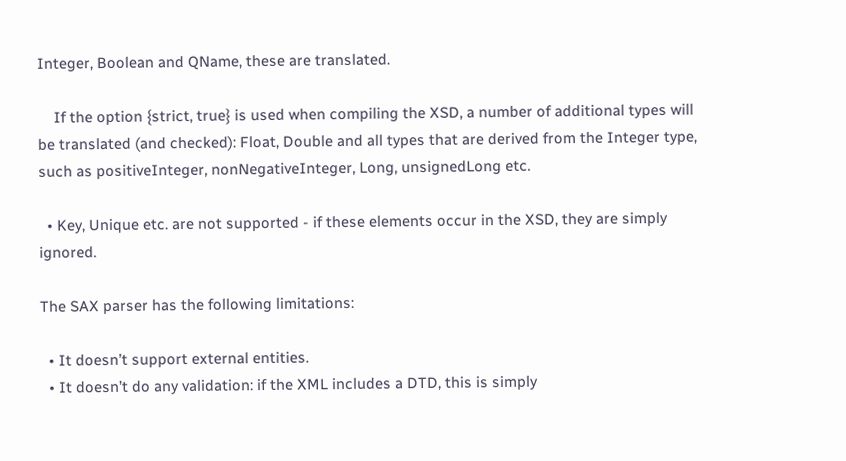Integer, Boolean and QName, these are translated.

    If the option {strict, true} is used when compiling the XSD, a number of additional types will be translated (and checked): Float, Double and all types that are derived from the Integer type, such as positiveInteger, nonNegativeInteger, Long, unsignedLong etc.

  • Key, Unique etc. are not supported - if these elements occur in the XSD, they are simply ignored.

The SAX parser has the following limitations:

  • It doesn’t support external entities.
  • It doesn’t do any validation: if the XML includes a DTD, this is simply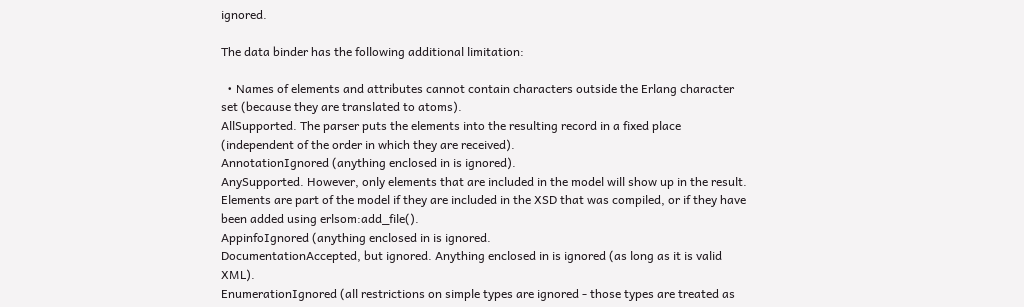ignored.

The data binder has the following additional limitation:

  • Names of elements and attributes cannot contain characters outside the Erlang character set (because they are translated to atoms).
AllSupported. The parser puts the elements into the resulting record in a fixed place (independent of the order in which they are received).
AnnotationIgnored (anything enclosed in is ignored).
AnySupported. However, only elements that are included in the model will show up in the result. Elements are part of the model if they are included in the XSD that was compiled, or if they have been added using erlsom:add_file().
AppinfoIgnored (anything enclosed in is ignored.
DocumentationAccepted, but ignored. Anything enclosed in is ignored (as long as it is valid XML).
EnumerationIgnored (all restrictions on simple types are ignored - those types are treated as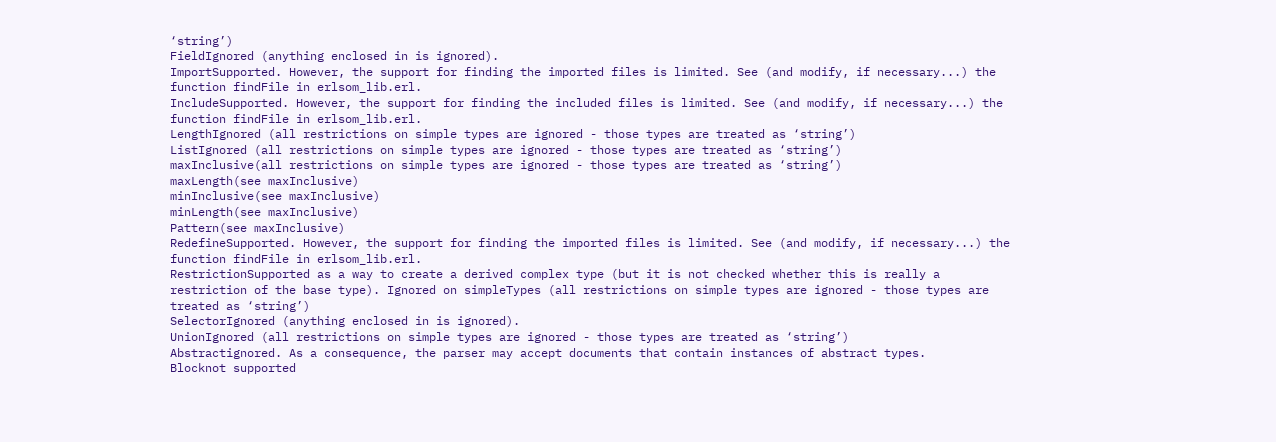‘string’)
FieldIgnored (anything enclosed in is ignored).
ImportSupported. However, the support for finding the imported files is limited. See (and modify, if necessary...) the function findFile in erlsom_lib.erl.
IncludeSupported. However, the support for finding the included files is limited. See (and modify, if necessary...) the function findFile in erlsom_lib.erl.
LengthIgnored (all restrictions on simple types are ignored - those types are treated as ‘string’)
ListIgnored (all restrictions on simple types are ignored - those types are treated as ‘string’)
maxInclusive(all restrictions on simple types are ignored - those types are treated as ‘string’)
maxLength(see maxInclusive)
minInclusive(see maxInclusive)
minLength(see maxInclusive)
Pattern(see maxInclusive)
RedefineSupported. However, the support for finding the imported files is limited. See (and modify, if necessary...) the function findFile in erlsom_lib.erl.
RestrictionSupported as a way to create a derived complex type (but it is not checked whether this is really a restriction of the base type). Ignored on simpleTypes (all restrictions on simple types are ignored - those types are treated as ‘string’)
SelectorIgnored (anything enclosed in is ignored).
UnionIgnored (all restrictions on simple types are ignored - those types are treated as ‘string’)
Abstractignored. As a consequence, the parser may accept documents that contain instances of abstract types.
Blocknot supported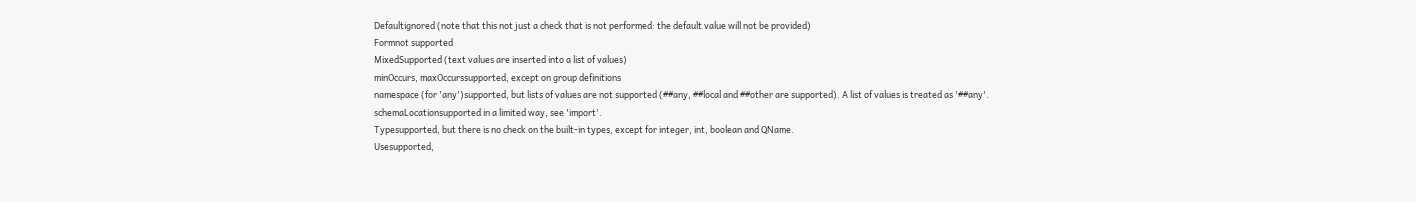Defaultignored (note that this not just a check that is not performed: the default value will not be provided)
Formnot supported
MixedSupported (text values are inserted into a list of values)
minOccurs, maxOccurssupported, except on group definitions
namespace (for 'any')supported, but lists of values are not supported (##any, ##local and ##other are supported). A list of values is treated as '##any'.
schemaLocationsupported in a limited way, see 'import'.
Typesupported, but there is no check on the built-in types, except for integer, int, boolean and QName.
Usesupported,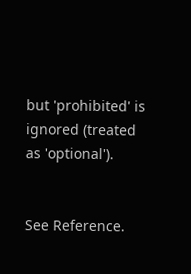but 'prohibited' is ignored (treated as 'optional').


See Reference.